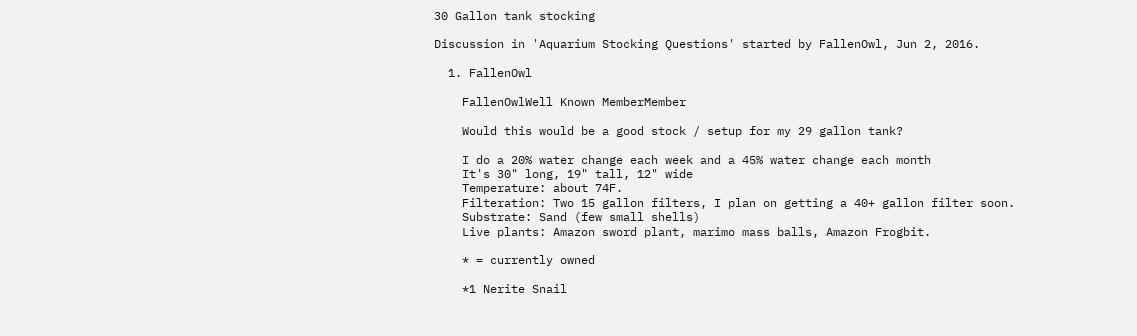30 Gallon tank stocking

Discussion in 'Aquarium Stocking Questions' started by FallenOwl, Jun 2, 2016.

  1. FallenOwl

    FallenOwlWell Known MemberMember

    Would this would be a good stock / setup for my 29 gallon tank?

    I do a 20% water change each week and a 45% water change each month
    It's 30" long, 19" tall, 12" wide
    Temperature: about 74F.
    Filteration: Two 15 gallon filters, I plan on getting a 40+ gallon filter soon.
    Substrate: Sand (few small shells)
    Live plants: Amazon sword plant, marimo mass balls, Amazon Frogbit.

    * = currently owned

    *1 Nerite Snail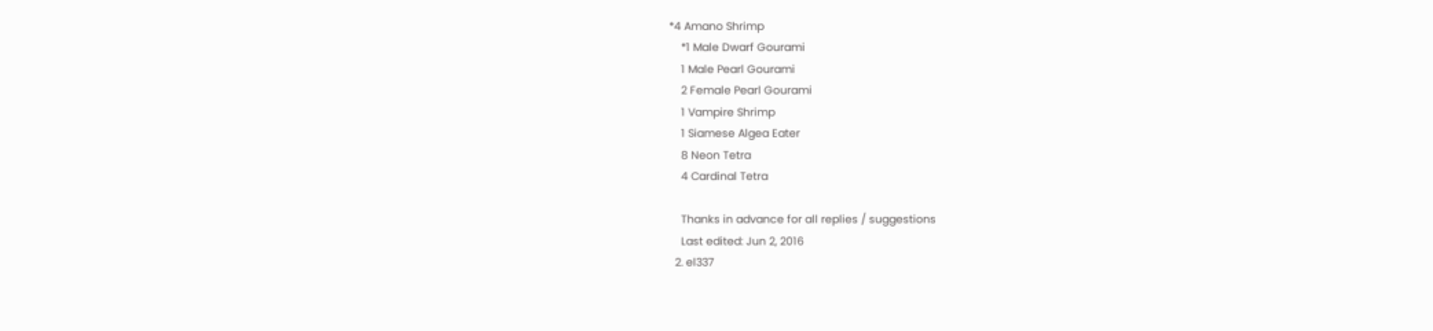*4 Amano Shrimp
    *1 Male Dwarf Gourami
    1 Male Pearl Gourami
    2 Female Pearl Gourami
    1 Vampire Shrimp
    1 Siamese Algea Eater
    8 Neon Tetra
    4 Cardinal Tetra

    Thanks in advance for all replies / suggestions
    Last edited: Jun 2, 2016
  2. el337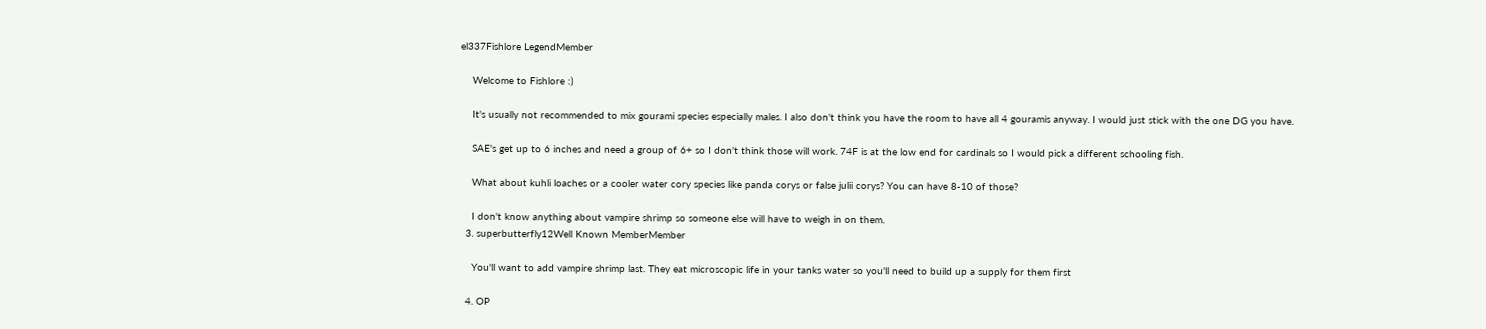el337Fishlore LegendMember

    Welcome to Fishlore :)

    It's usually not recommended to mix gourami species especially males. I also don't think you have the room to have all 4 gouramis anyway. I would just stick with the one DG you have.

    SAE's get up to 6 inches and need a group of 6+ so I don't think those will work. 74F is at the low end for cardinals so I would pick a different schooling fish.

    What about kuhli loaches or a cooler water cory species like panda corys or false julii corys? You can have 8-10 of those?

    I don't know anything about vampire shrimp so someone else will have to weigh in on them.
  3. superbutterfly12Well Known MemberMember

    You'll want to add vampire shrimp last. They eat microscopic life in your tanks water so you'll need to build up a supply for them first

  4. OP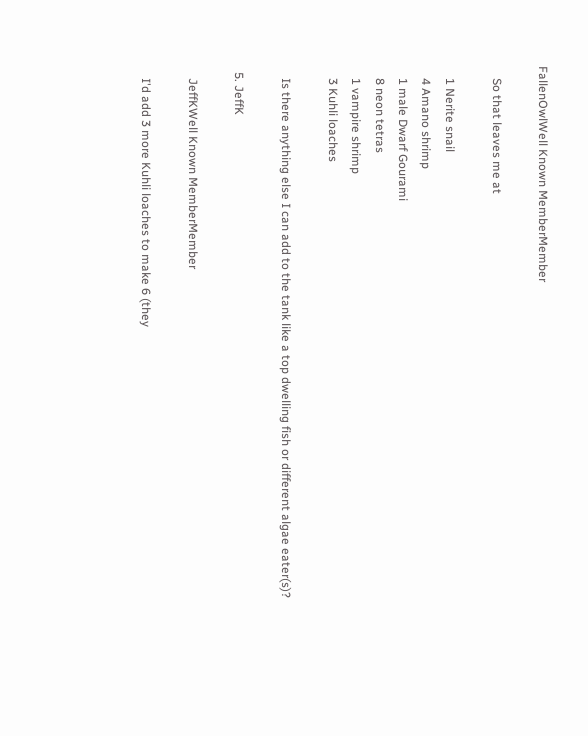FallenOwlWell Known MemberMember

    So that leaves me at

    1 Nerite snail
    4 Amano shrimp
    1 male Dwarf Gourami
    8 neon tetras
    1 vampire shrimp
    3 Kuhli loaches

    Is there anything else I can add to the tank like a top dwelling fish or different algae eater(s)?

  5. JeffK

    JeffKWell Known MemberMember

    I'd add 3 more Kuhli loaches to make 6 (they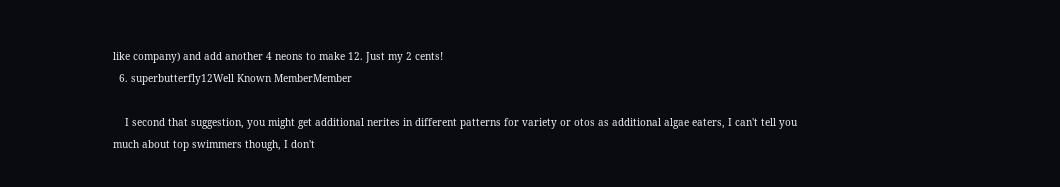like company) and add another 4 neons to make 12. Just my 2 cents!
  6. superbutterfly12Well Known MemberMember

    I second that suggestion, you might get additional nerites in different patterns for variety or otos as additional algae eaters, I can't tell you much about top swimmers though, I don't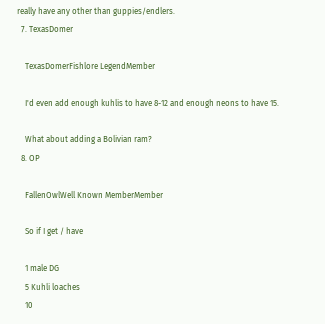really have any other than guppies/endlers.
  7. TexasDomer

    TexasDomerFishlore LegendMember

    I'd even add enough kuhlis to have 8-12 and enough neons to have 15.

    What about adding a Bolivian ram?
  8. OP

    FallenOwlWell Known MemberMember

    So if I get / have

    1 male DG
    5 Kuhli loaches
    10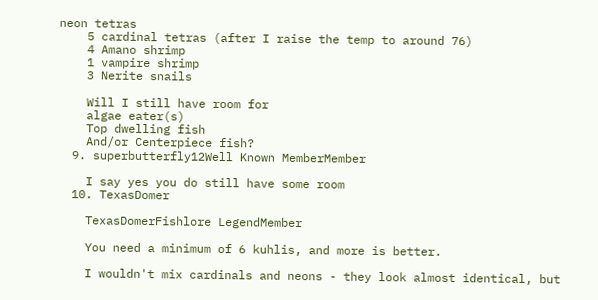neon tetras
    5 cardinal tetras (after I raise the temp to around 76)
    4 Amano shrimp
    1 vampire shrimp
    3 Nerite snails

    Will I still have room for
    algae eater(s)
    Top dwelling fish
    And/or Centerpiece fish?
  9. superbutterfly12Well Known MemberMember

    I say yes you do still have some room
  10. TexasDomer

    TexasDomerFishlore LegendMember

    You need a minimum of 6 kuhlis, and more is better.

    I wouldn't mix cardinals and neons - they look almost identical, but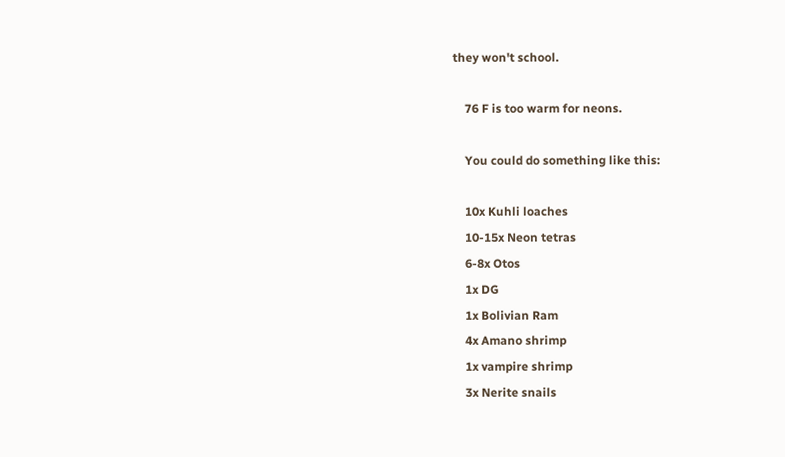they won't school.

    76 F is too warm for neons.

    You could do something like this:

    10x Kuhli loaches
    10-15x Neon tetras
    6-8x Otos
    1x DG
    1x Bolivian Ram
    4x Amano shrimp
    1x vampire shrimp
    3x Nerite snails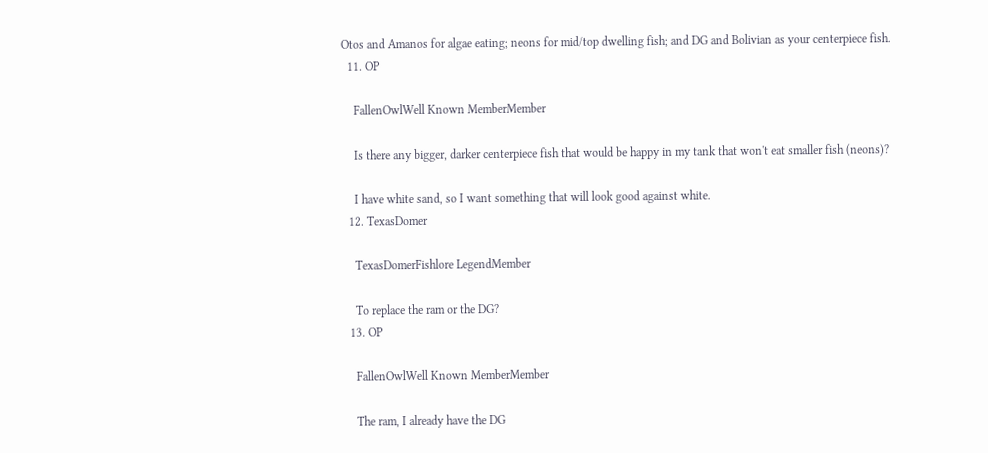Otos and Amanos for algae eating; neons for mid/top dwelling fish; and DG and Bolivian as your centerpiece fish.
  11. OP

    FallenOwlWell Known MemberMember

    Is there any bigger, darker centerpiece fish that would be happy in my tank that won't eat smaller fish (neons)?

    I have white sand, so I want something that will look good against white.
  12. TexasDomer

    TexasDomerFishlore LegendMember

    To replace the ram or the DG?
  13. OP

    FallenOwlWell Known MemberMember

    The ram, I already have the DG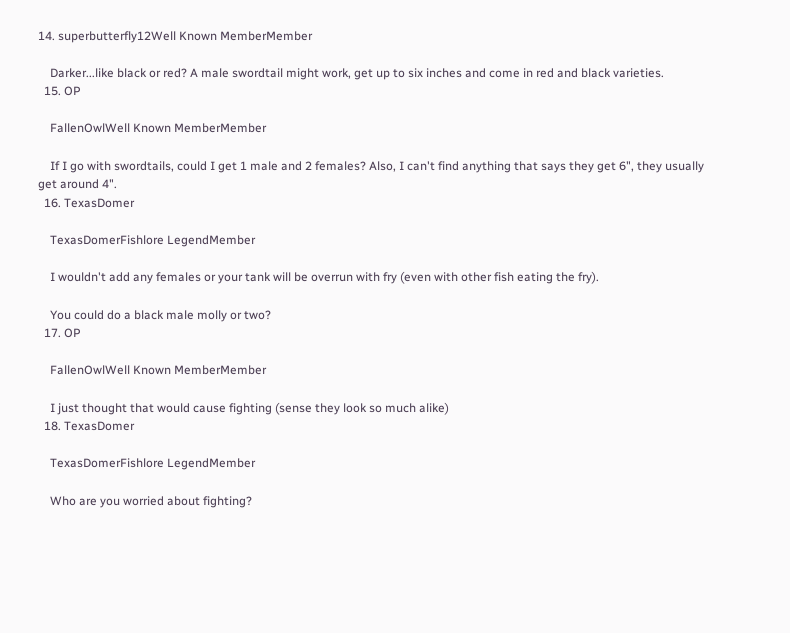14. superbutterfly12Well Known MemberMember

    Darker...like black or red? A male swordtail might work, get up to six inches and come in red and black varieties.
  15. OP

    FallenOwlWell Known MemberMember

    If I go with swordtails, could I get 1 male and 2 females? Also, I can't find anything that says they get 6", they usually get around 4".
  16. TexasDomer

    TexasDomerFishlore LegendMember

    I wouldn't add any females or your tank will be overrun with fry (even with other fish eating the fry).

    You could do a black male molly or two?
  17. OP

    FallenOwlWell Known MemberMember

    I just thought that would cause fighting (sense they look so much alike)
  18. TexasDomer

    TexasDomerFishlore LegendMember

    Who are you worried about fighting?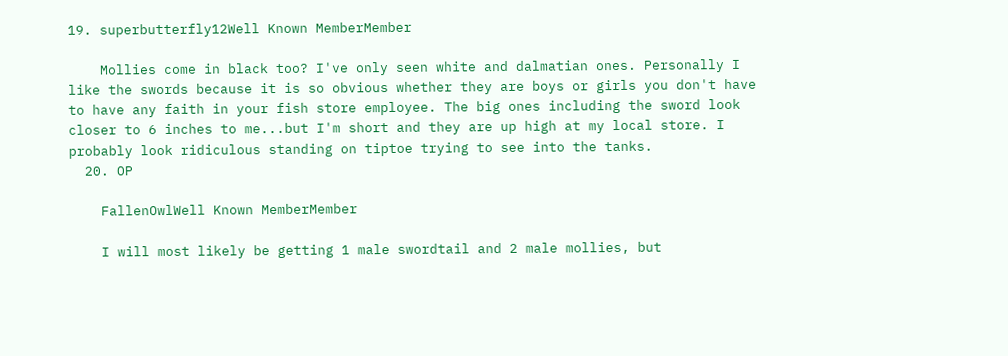19. superbutterfly12Well Known MemberMember

    Mollies come in black too? I've only seen white and dalmatian ones. Personally I like the swords because it is so obvious whether they are boys or girls you don't have to have any faith in your fish store employee. The big ones including the sword look closer to 6 inches to me...but I'm short and they are up high at my local store. I probably look ridiculous standing on tiptoe trying to see into the tanks.
  20. OP

    FallenOwlWell Known MemberMember

    I will most likely be getting 1 male swordtail and 2 male mollies, but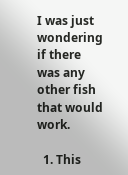I was just wondering if there was any other fish that would work.

  1. This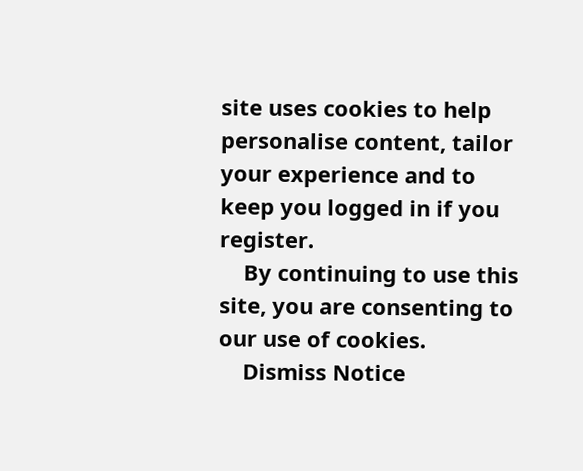site uses cookies to help personalise content, tailor your experience and to keep you logged in if you register.
    By continuing to use this site, you are consenting to our use of cookies.
    Dismiss Notice